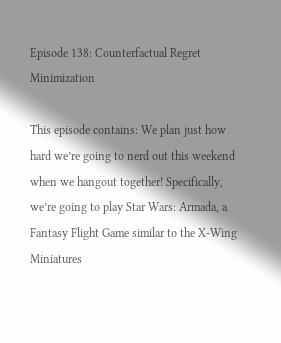Episode 138: Counterfactual Regret Minimization

This episode contains: We plan just how hard we’re going to nerd out this weekend when we hangout together! Specifically, we’re going to play Star Wars: Armada, a Fantasy Flight Game similar to the X-Wing Miniatures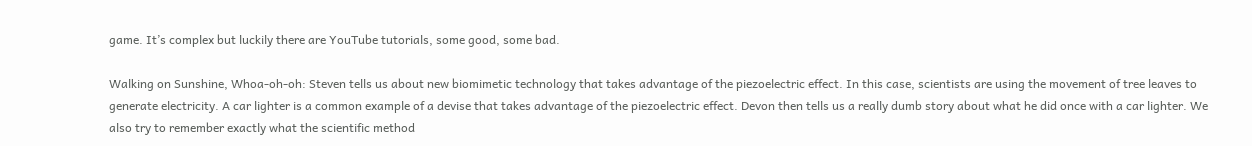game. It’s complex but luckily there are YouTube tutorials, some good, some bad.

Walking on Sunshine, Whoa-oh-oh: Steven tells us about new biomimetic technology that takes advantage of the piezoelectric effect. In this case, scientists are using the movement of tree leaves to generate electricity. A car lighter is a common example of a devise that takes advantage of the piezoelectric effect. Devon then tells us a really dumb story about what he did once with a car lighter. We also try to remember exactly what the scientific method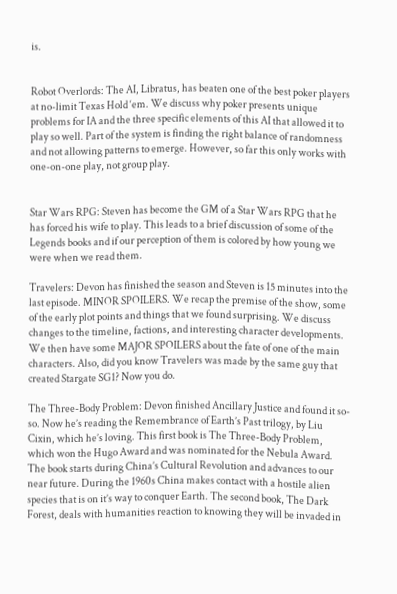is.


Robot Overlords: The AI, Libratus, has beaten one of the best poker players at no-limit Texas Hold ‘em. We discuss why poker presents unique problems for IA and the three specific elements of this AI that allowed it to play so well. Part of the system is finding the right balance of randomness and not allowing patterns to emerge. However, so far this only works with one-on-one play, not group play.


Star Wars RPG: Steven has become the GM of a Star Wars RPG that he has forced his wife to play. This leads to a brief discussion of some of the Legends books and if our perception of them is colored by how young we were when we read them.

Travelers: Devon has finished the season and Steven is 15 minutes into the last episode. MINOR SPOILERS. We recap the premise of the show, some of the early plot points and things that we found surprising. We discuss changes to the timeline, factions, and interesting character developments. We then have some MAJOR SPOILERS about the fate of one of the main characters. Also, did you know Travelers was made by the same guy that created Stargate SG1? Now you do.

The Three-Body Problem: Devon finished Ancillary Justice and found it so-so. Now he’s reading the Remembrance of Earth’s Past trilogy, by Liu Cixin, which he’s loving. This first book is The Three-Body Problem, which won the Hugo Award and was nominated for the Nebula Award. The book starts during China’s Cultural Revolution and advances to our near future. During the 1960s China makes contact with a hostile alien species that is on it’s way to conquer Earth. The second book, The Dark Forest, deals with humanities reaction to knowing they will be invaded in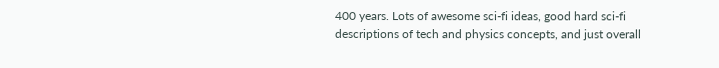400 years. Lots of awesome sci-fi ideas, good hard sci-fi descriptions of tech and physics concepts, and just overall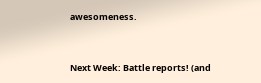awesomeness.


Next Week: Battle reports! (and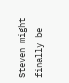Steven might finally be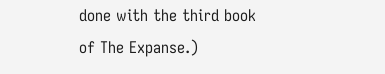done with the third book of The Expanse.)